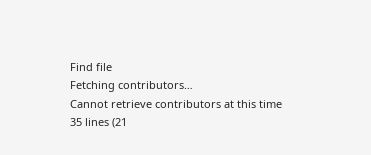Find file
Fetching contributors…
Cannot retrieve contributors at this time
35 lines (21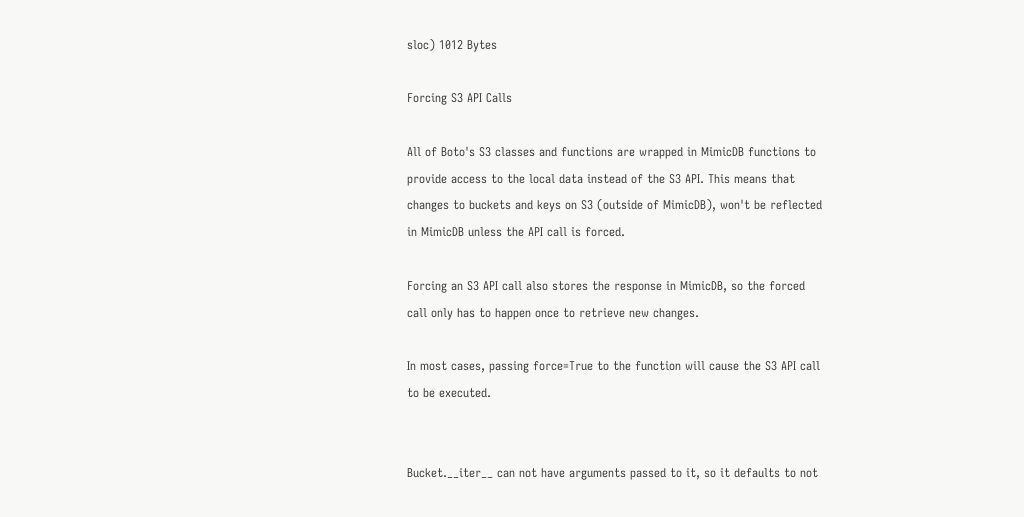sloc) 1012 Bytes

Forcing S3 API Calls

All of Boto's S3 classes and functions are wrapped in MimicDB functions to provide access to the local data instead of the S3 API. This means that changes to buckets and keys on S3 (outside of MimicDB), won't be reflected in MimicDB unless the API call is forced.

Forcing an S3 API call also stores the response in MimicDB, so the forced call only has to happen once to retrieve new changes.

In most cases, passing force=True to the function will cause the S3 API call to be executed.


Bucket.__iter__ can not have arguments passed to it, so it defaults to not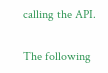calling the API.

The following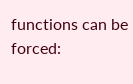functions can be forced: